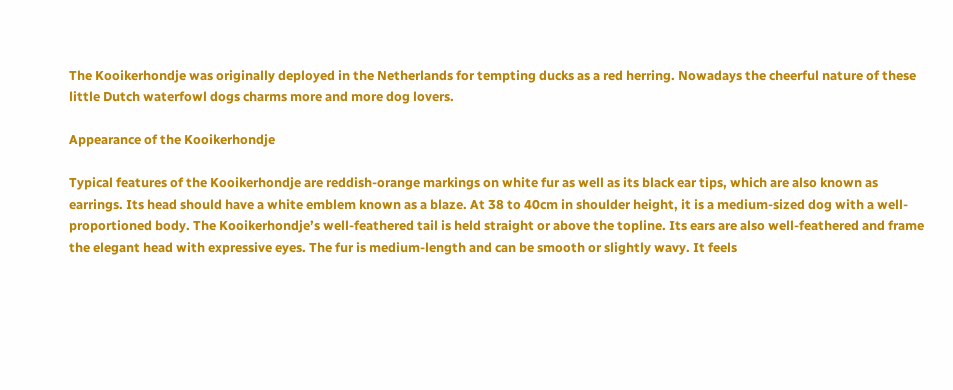The Kooikerhondje was originally deployed in the Netherlands for tempting ducks as a red herring. Nowadays the cheerful nature of these little Dutch waterfowl dogs charms more and more dog lovers.

Appearance of the Kooikerhondje

Typical features of the Kooikerhondje are reddish-orange markings on white fur as well as its black ear tips, which are also known as earrings. Its head should have a white emblem known as a blaze. At 38 to 40cm in shoulder height, it is a medium-sized dog with a well-proportioned body. The Kooikerhondje’s well-feathered tail is held straight or above the topline. Its ears are also well-feathered and frame the elegant head with expressive eyes. The fur is medium-length and can be smooth or slightly wavy. It feels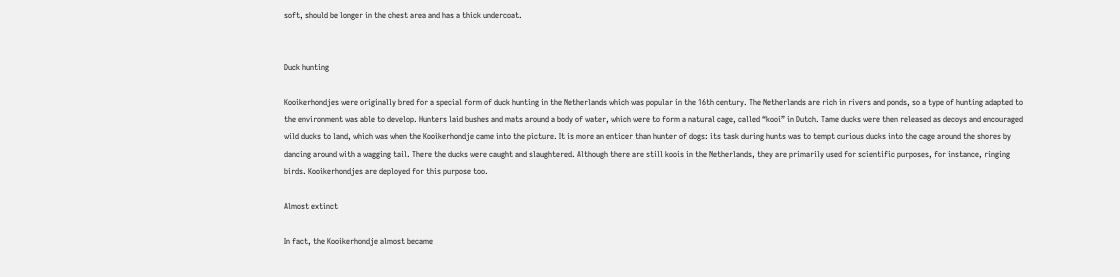soft, should be longer in the chest area and has a thick undercoat.


Duck hunting

Kooikerhondjes were originally bred for a special form of duck hunting in the Netherlands which was popular in the 16th century. The Netherlands are rich in rivers and ponds, so a type of hunting adapted to the environment was able to develop. Hunters laid bushes and mats around a body of water, which were to form a natural cage, called “kooi” in Dutch. Tame ducks were then released as decoys and encouraged wild ducks to land, which was when the Kooikerhondje came into the picture. It is more an enticer than hunter of dogs: its task during hunts was to tempt curious ducks into the cage around the shores by dancing around with a wagging tail. There the ducks were caught and slaughtered. Although there are still koois in the Netherlands, they are primarily used for scientific purposes, for instance, ringing birds. Kooikerhondjes are deployed for this purpose too.

Almost extinct

In fact, the Kooikerhondje almost became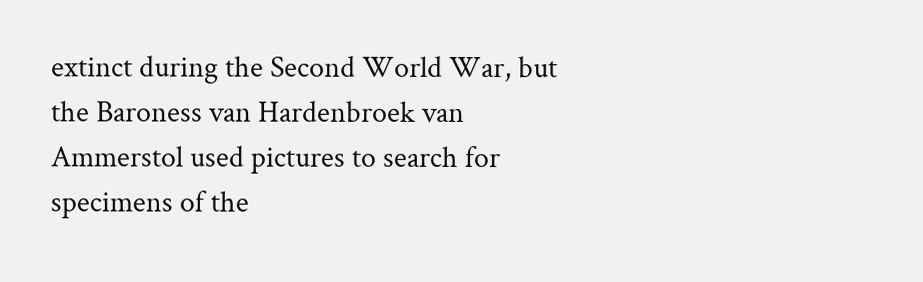extinct during the Second World War, but the Baroness van Hardenbroek van Ammerstol used pictures to search for specimens of the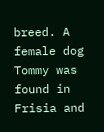breed. A female dog Tommy was found in Frisia and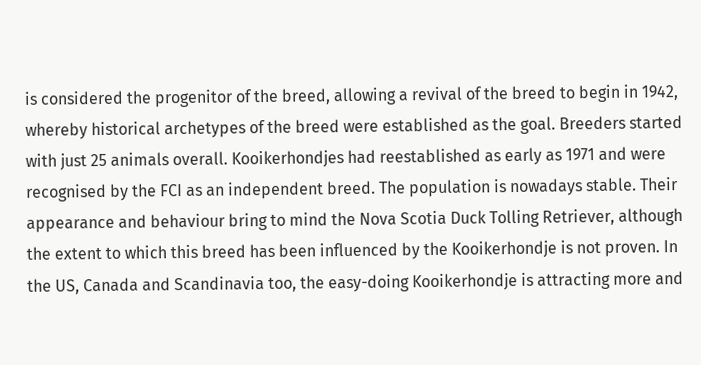is considered the progenitor of the breed, allowing a revival of the breed to begin in 1942, whereby historical archetypes of the breed were established as the goal. Breeders started with just 25 animals overall. Kooikerhondjes had reestablished as early as 1971 and were recognised by the FCI as an independent breed. The population is nowadays stable. Their appearance and behaviour bring to mind the Nova Scotia Duck Tolling Retriever, although the extent to which this breed has been influenced by the Kooikerhondje is not proven. In the US, Canada and Scandinavia too, the easy-doing Kooikerhondje is attracting more and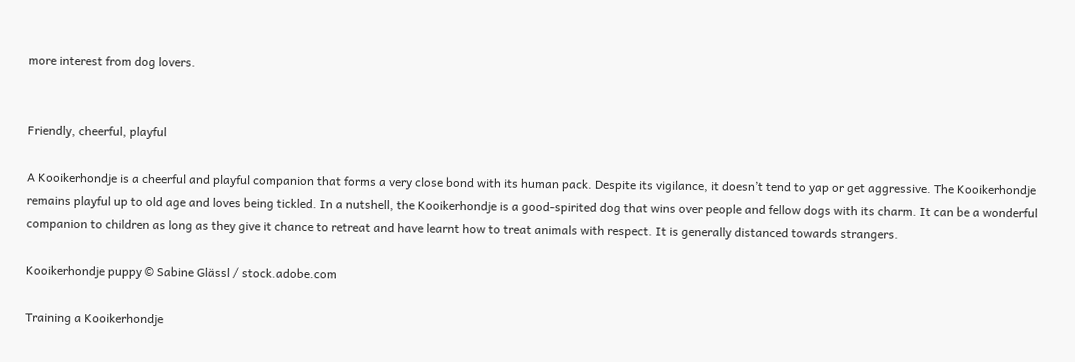more interest from dog lovers.


Friendly, cheerful, playful

A Kooikerhondje is a cheerful and playful companion that forms a very close bond with its human pack. Despite its vigilance, it doesn’t tend to yap or get aggressive. The Kooikerhondje remains playful up to old age and loves being tickled. In a nutshell, the Kooikerhondje is a good-spirited dog that wins over people and fellow dogs with its charm. It can be a wonderful companion to children as long as they give it chance to retreat and have learnt how to treat animals with respect. It is generally distanced towards strangers.

Kooikerhondje puppy © Sabine Glässl / stock.adobe.com

Training a Kooikerhondje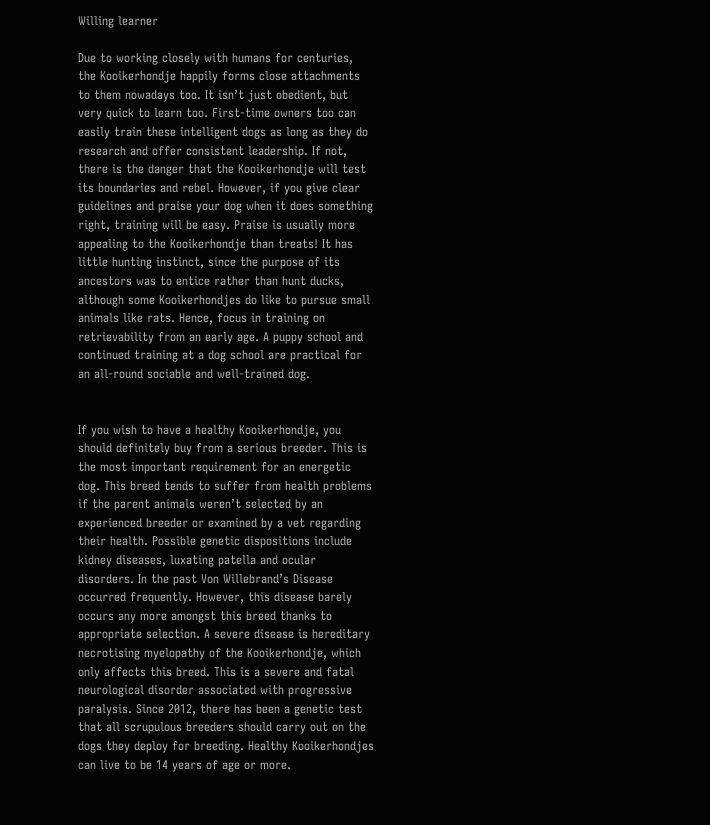Willing learner

Due to working closely with humans for centuries, the Kooikerhondje happily forms close attachments to them nowadays too. It isn’t just obedient, but very quick to learn too. First-time owners too can easily train these intelligent dogs as long as they do research and offer consistent leadership. If not, there is the danger that the Kooikerhondje will test its boundaries and rebel. However, if you give clear guidelines and praise your dog when it does something right, training will be easy. Praise is usually more appealing to the Kooikerhondje than treats! It has little hunting instinct, since the purpose of its ancestors was to entice rather than hunt ducks, although some Kooikerhondjes do like to pursue small animals like rats. Hence, focus in training on retrievability from an early age. A puppy school and continued training at a dog school are practical for an all-round sociable and well-trained dog.


If you wish to have a healthy Kooikerhondje, you should definitely buy from a serious breeder. This is the most important requirement for an energetic dog. This breed tends to suffer from health problems if the parent animals weren’t selected by an experienced breeder or examined by a vet regarding their health. Possible genetic dispositions include kidney diseases, luxating patella and ocular disorders. In the past Von Willebrand’s Disease occurred frequently. However, this disease barely occurs any more amongst this breed thanks to appropriate selection. A severe disease is hereditary necrotising myelopathy of the Kooikerhondje, which only affects this breed. This is a severe and fatal neurological disorder associated with progressive paralysis. Since 2012, there has been a genetic test that all scrupulous breeders should carry out on the dogs they deploy for breeding. Healthy Kooikerhondjes can live to be 14 years of age or more.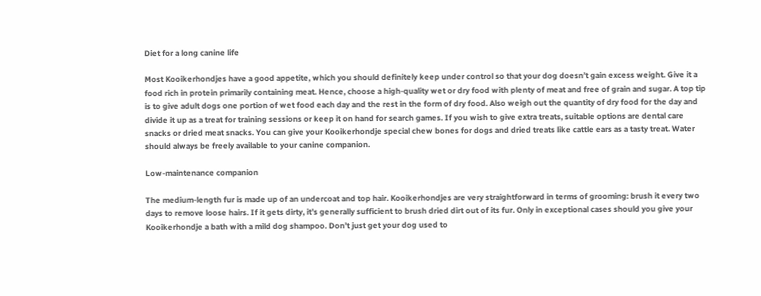Diet for a long canine life

Most Kooikerhondjes have a good appetite, which you should definitely keep under control so that your dog doesn’t gain excess weight. Give it a food rich in protein primarily containing meat. Hence, choose a high-quality wet or dry food with plenty of meat and free of grain and sugar. A top tip is to give adult dogs one portion of wet food each day and the rest in the form of dry food. Also weigh out the quantity of dry food for the day and divide it up as a treat for training sessions or keep it on hand for search games. If you wish to give extra treats, suitable options are dental care snacks or dried meat snacks. You can give your Kooikerhondje special chew bones for dogs and dried treats like cattle ears as a tasty treat. Water should always be freely available to your canine companion.

Low-maintenance companion

The medium-length fur is made up of an undercoat and top hair. Kooikerhondjes are very straightforward in terms of grooming: brush it every two days to remove loose hairs. If it gets dirty, it’s generally sufficient to brush dried dirt out of its fur. Only in exceptional cases should you give your Kooikerhondje a bath with a mild dog shampoo. Don’t just get your dog used to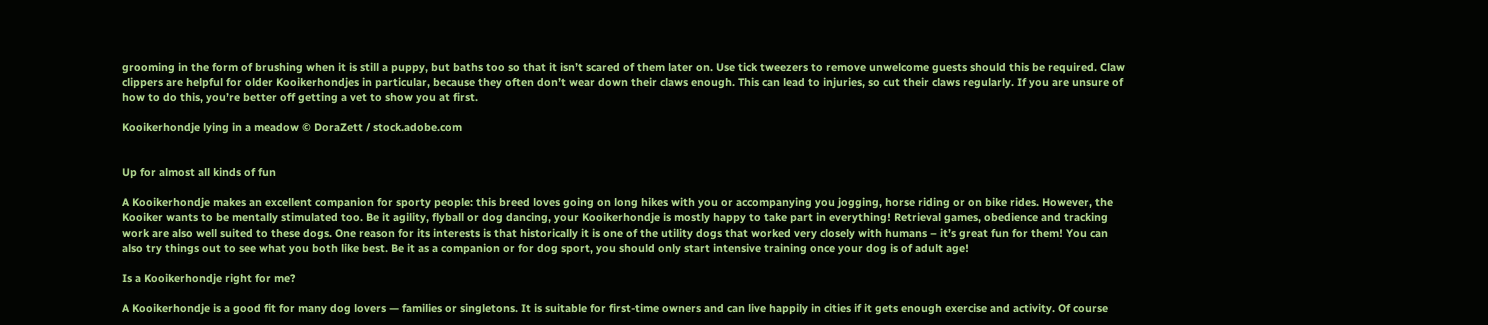grooming in the form of brushing when it is still a puppy, but baths too so that it isn’t scared of them later on. Use tick tweezers to remove unwelcome guests should this be required. Claw clippers are helpful for older Kooikerhondjes in particular, because they often don’t wear down their claws enough. This can lead to injuries, so cut their claws regularly. If you are unsure of how to do this, you’re better off getting a vet to show you at first.

Kooikerhondje lying in a meadow © DoraZett / stock.adobe.com


Up for almost all kinds of fun

A Kooikerhondje makes an excellent companion for sporty people: this breed loves going on long hikes with you or accompanying you jogging, horse riding or on bike rides. However, the Kooiker wants to be mentally stimulated too. Be it agility, flyball or dog dancing, your Kooikerhondje is mostly happy to take part in everything! Retrieval games, obedience and tracking work are also well suited to these dogs. One reason for its interests is that historically it is one of the utility dogs that worked very closely with humans – it’s great fun for them! You can also try things out to see what you both like best. Be it as a companion or for dog sport, you should only start intensive training once your dog is of adult age!

Is a Kooikerhondje right for me?

A Kooikerhondje is a good fit for many dog lovers — families or singletons. It is suitable for first-time owners and can live happily in cities if it gets enough exercise and activity. Of course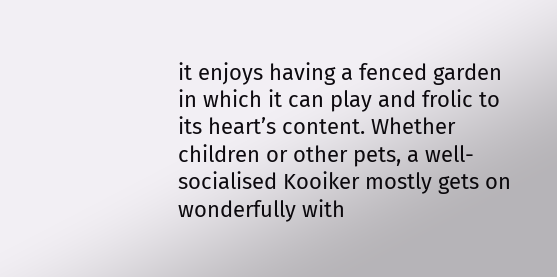it enjoys having a fenced garden in which it can play and frolic to its heart’s content. Whether children or other pets, a well-socialised Kooiker mostly gets on wonderfully with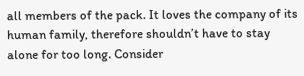all members of the pack. It loves the company of its human family, therefore shouldn’t have to stay alone for too long. Consider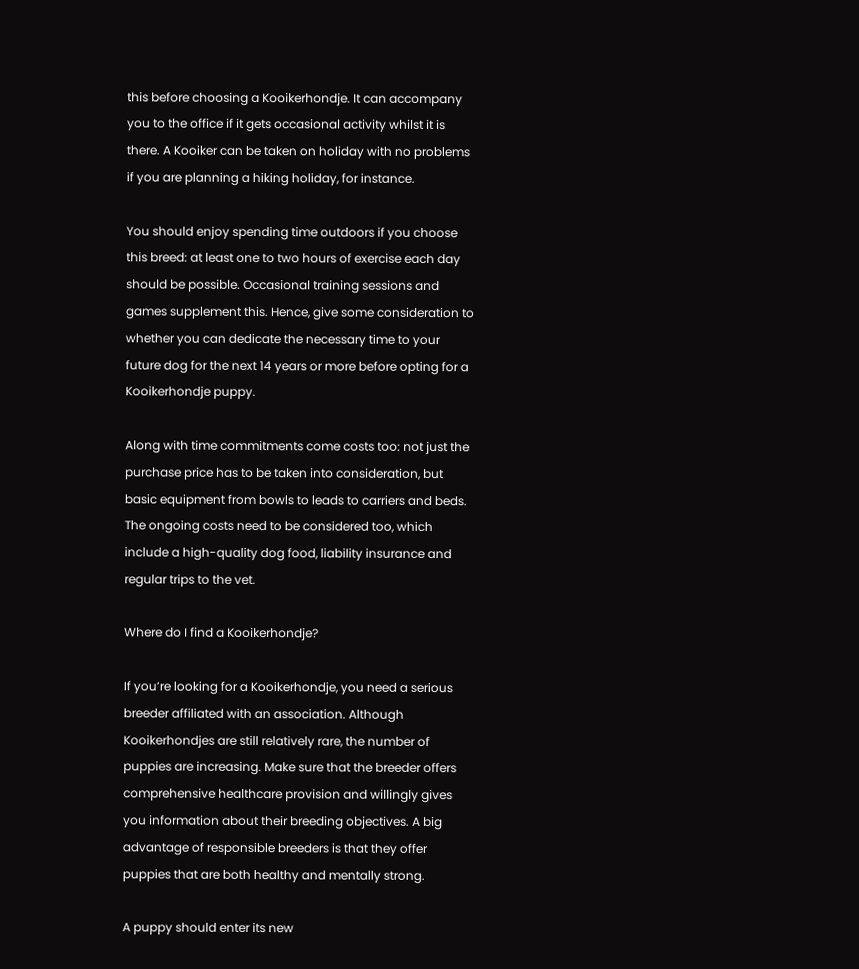this before choosing a Kooikerhondje. It can accompany you to the office if it gets occasional activity whilst it is there. A Kooiker can be taken on holiday with no problems if you are planning a hiking holiday, for instance.

You should enjoy spending time outdoors if you choose this breed: at least one to two hours of exercise each day should be possible. Occasional training sessions and games supplement this. Hence, give some consideration to whether you can dedicate the necessary time to your future dog for the next 14 years or more before opting for a Kooikerhondje puppy.

Along with time commitments come costs too: not just the purchase price has to be taken into consideration, but basic equipment from bowls to leads to carriers and beds. The ongoing costs need to be considered too, which include a high-quality dog food, liability insurance and regular trips to the vet.

Where do I find a Kooikerhondje?

If you’re looking for a Kooikerhondje, you need a serious breeder affiliated with an association. Although Kooikerhondjes are still relatively rare, the number of puppies are increasing. Make sure that the breeder offers comprehensive healthcare provision and willingly gives you information about their breeding objectives. A big advantage of responsible breeders is that they offer puppies that are both healthy and mentally strong.

A puppy should enter its new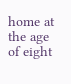home at the age of eight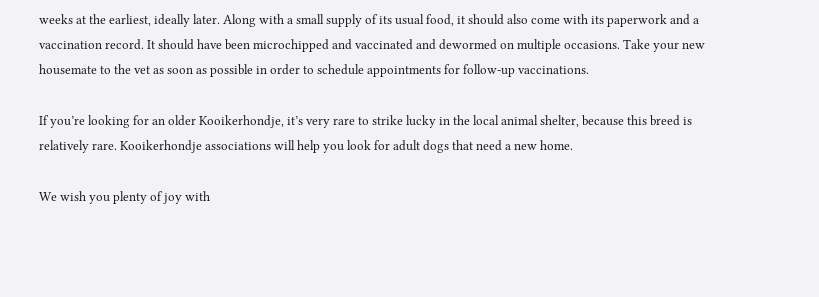weeks at the earliest, ideally later. Along with a small supply of its usual food, it should also come with its paperwork and a vaccination record. It should have been microchipped and vaccinated and dewormed on multiple occasions. Take your new housemate to the vet as soon as possible in order to schedule appointments for follow-up vaccinations.

If you’re looking for an older Kooikerhondje, it’s very rare to strike lucky in the local animal shelter, because this breed is relatively rare. Kooikerhondje associations will help you look for adult dogs that need a new home.

We wish you plenty of joy with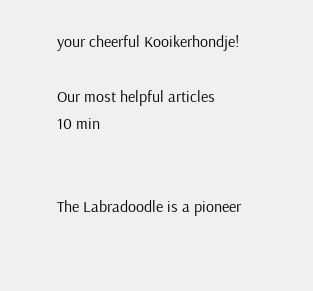your cheerful Kooikerhondje!

Our most helpful articles
10 min


The Labradoodle is a pioneer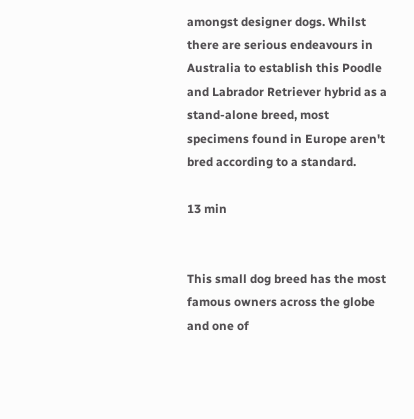amongst designer dogs. Whilst there are serious endeavours in Australia to establish this Poodle and Labrador Retriever hybrid as a stand-alone breed, most specimens found in Europe aren't bred according to a standard.

13 min


This small dog breed has the most famous owners across the globe and one of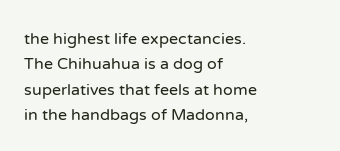the highest life expectancies. The Chihuahua is a dog of superlatives that feels at home in the handbags of Madonna,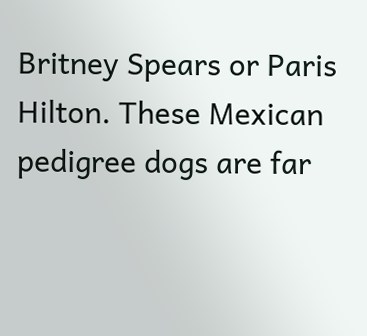Britney Spears or Paris Hilton. These Mexican pedigree dogs are far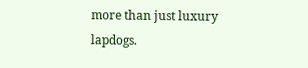more than just luxury lapdogs.